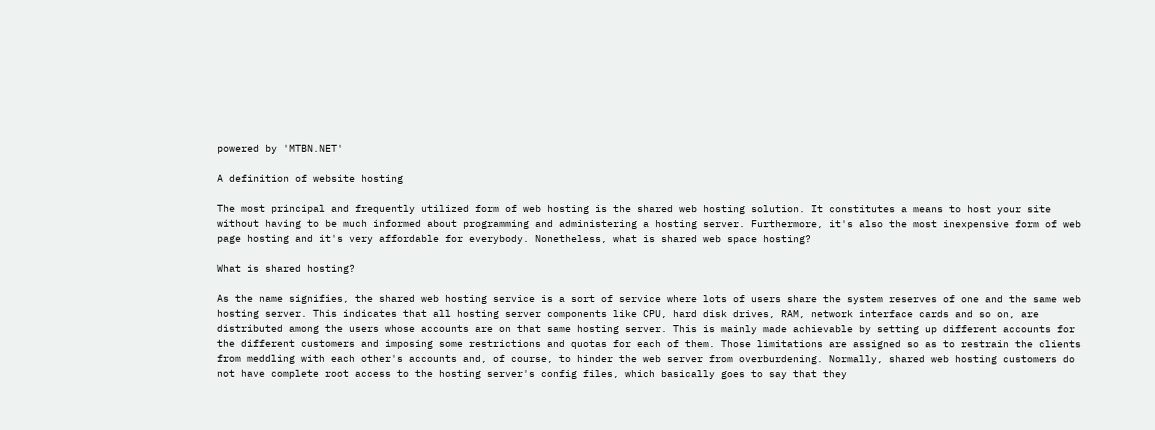powered by 'MTBN.NET'

A definition of website hosting

The most principal and frequently utilized form of web hosting is the shared web hosting solution. It constitutes a means to host your site without having to be much informed about programming and administering a hosting server. Furthermore, it's also the most inexpensive form of web page hosting and it's very affordable for everybody. Nonetheless, what is shared web space hosting?

What is shared hosting?

As the name signifies, the shared web hosting service is a sort of service where lots of users share the system reserves of one and the same web hosting server. This indicates that all hosting server components like CPU, hard disk drives, RAM, network interface cards and so on, are distributed among the users whose accounts are on that same hosting server. This is mainly made achievable by setting up different accounts for the different customers and imposing some restrictions and quotas for each of them. Those limitations are assigned so as to restrain the clients from meddling with each other's accounts and, of course, to hinder the web server from overburdening. Normally, shared web hosting customers do not have complete root access to the hosting server's config files, which basically goes to say that they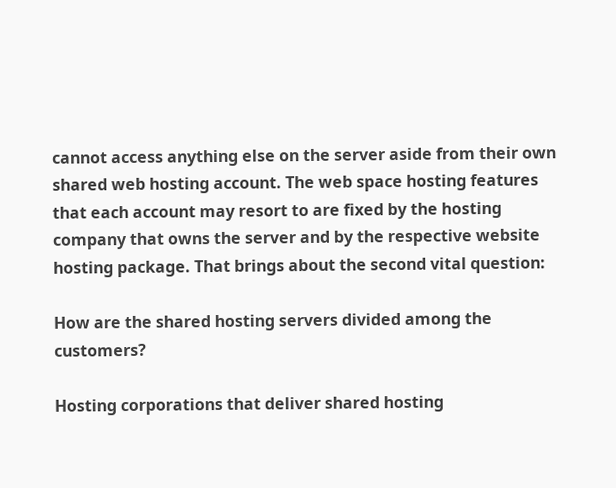cannot access anything else on the server aside from their own shared web hosting account. The web space hosting features that each account may resort to are fixed by the hosting company that owns the server and by the respective website hosting package. That brings about the second vital question:

How are the shared hosting servers divided among the customers?

Hosting corporations that deliver shared hosting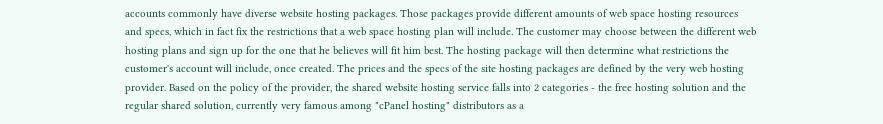accounts commonly have diverse website hosting packages. Those packages provide different amounts of web space hosting resources and specs, which in fact fix the restrictions that a web space hosting plan will include. The customer may choose between the different web hosting plans and sign up for the one that he believes will fit him best. The hosting package will then determine what restrictions the customer's account will include, once created. The prices and the specs of the site hosting packages are defined by the very web hosting provider. Based on the policy of the provider, the shared website hosting service falls into 2 categories - the free hosting solution and the regular shared solution, currently very famous among "cPanel hosting" distributors as a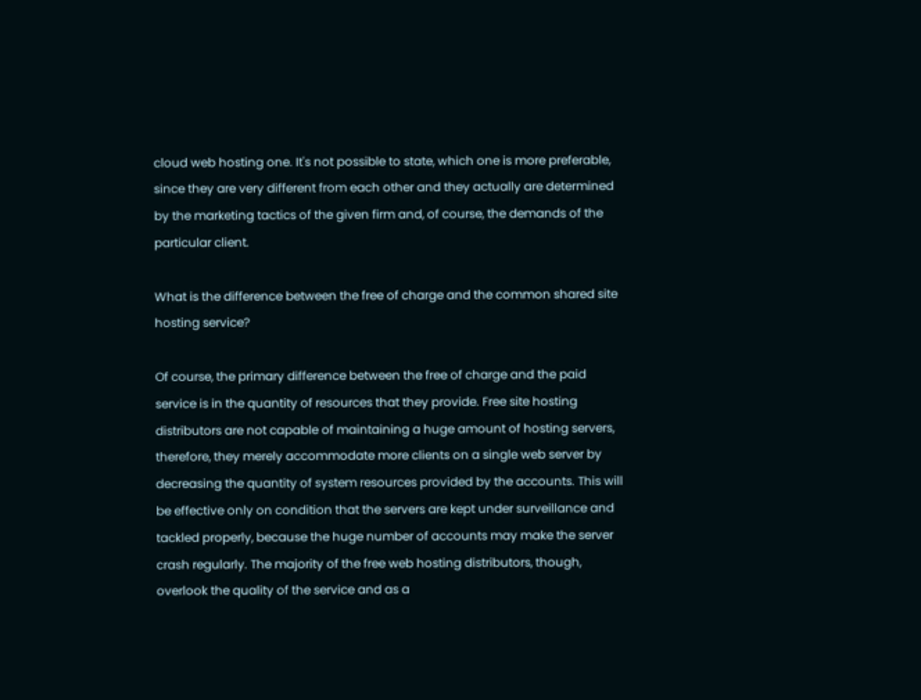cloud web hosting one. It's not possible to state, which one is more preferable, since they are very different from each other and they actually are determined by the marketing tactics of the given firm and, of course, the demands of the particular client.

What is the difference between the free of charge and the common shared site hosting service?

Of course, the primary difference between the free of charge and the paid service is in the quantity of resources that they provide. Free site hosting distributors are not capable of maintaining a huge amount of hosting servers, therefore, they merely accommodate more clients on a single web server by decreasing the quantity of system resources provided by the accounts. This will be effective only on condition that the servers are kept under surveillance and tackled properly, because the huge number of accounts may make the server crash regularly. The majority of the free web hosting distributors, though, overlook the quality of the service and as a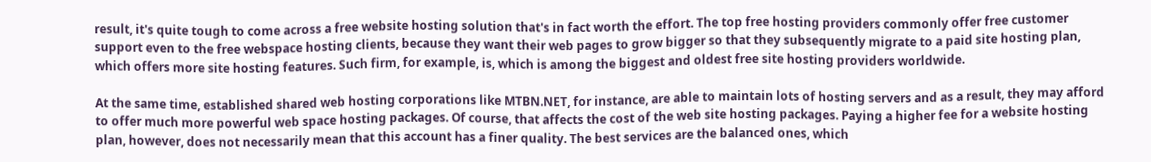result, it's quite tough to come across a free website hosting solution that's in fact worth the effort. The top free hosting providers commonly offer free customer support even to the free webspace hosting clients, because they want their web pages to grow bigger so that they subsequently migrate to a paid site hosting plan, which offers more site hosting features. Such firm, for example, is, which is among the biggest and oldest free site hosting providers worldwide.

At the same time, established shared web hosting corporations like MTBN.NET, for instance, are able to maintain lots of hosting servers and as a result, they may afford to offer much more powerful web space hosting packages. Of course, that affects the cost of the web site hosting packages. Paying a higher fee for a website hosting plan, however, does not necessarily mean that this account has a finer quality. The best services are the balanced ones, which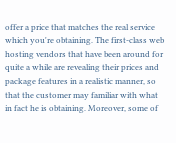offer a price that matches the real service which you're obtaining. The first-class web hosting vendors that have been around for quite a while are revealing their prices and package features in a realistic manner, so that the customer may familiar with what in fact he is obtaining. Moreover, some of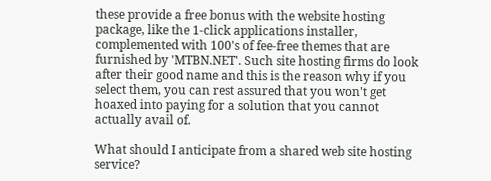these provide a free bonus with the website hosting package, like the 1-click applications installer, complemented with 100's of fee-free themes that are furnished by 'MTBN.NET'. Such site hosting firms do look after their good name and this is the reason why if you select them, you can rest assured that you won't get hoaxed into paying for a solution that you cannot actually avail of.

What should I anticipate from a shared web site hosting service?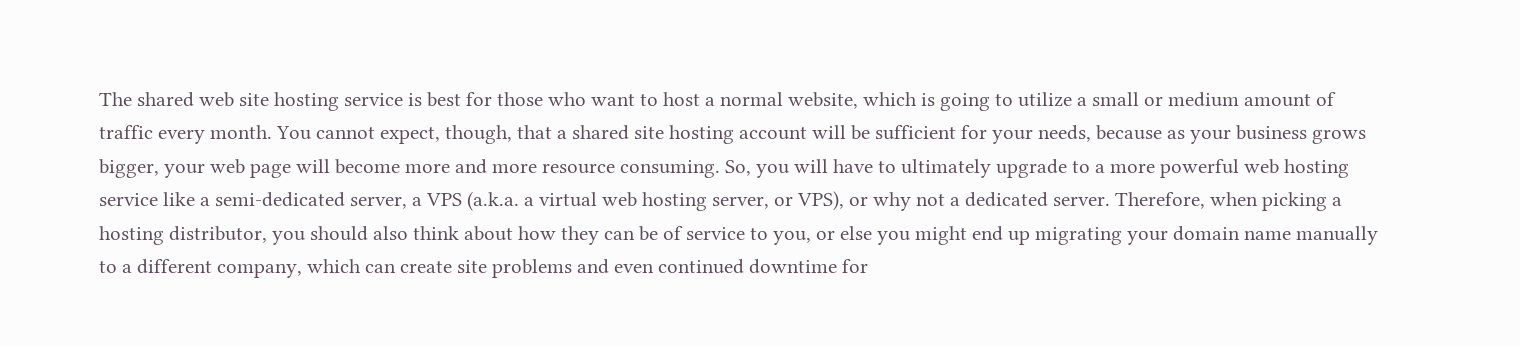The shared web site hosting service is best for those who want to host a normal website, which is going to utilize a small or medium amount of traffic every month. You cannot expect, though, that a shared site hosting account will be sufficient for your needs, because as your business grows bigger, your web page will become more and more resource consuming. So, you will have to ultimately upgrade to a more powerful web hosting service like a semi-dedicated server, a VPS (a.k.a. a virtual web hosting server, or VPS), or why not a dedicated server. Therefore, when picking a hosting distributor, you should also think about how they can be of service to you, or else you might end up migrating your domain name manually to a different company, which can create site problems and even continued downtime for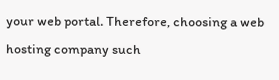your web portal. Therefore, choosing a web hosting company such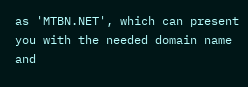as 'MTBN.NET', which can present you with the needed domain name and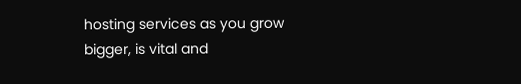hosting services as you grow bigger, is vital and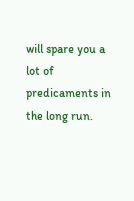will spare you a lot of predicaments in the long run.